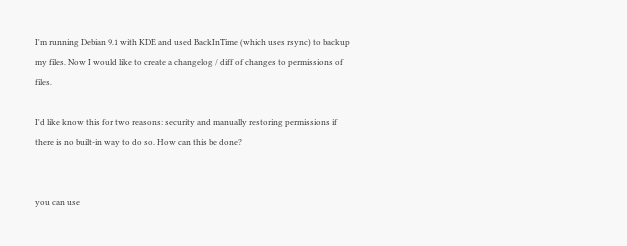I'm running Debian 9.1 with KDE and used BackInTime (which uses rsync) to backup my files. Now I would like to create a changelog / diff of changes to permissions of files.

I'd like know this for two reasons: security and manually restoring permissions if there is no built-in way to do so. How can this be done?


you can use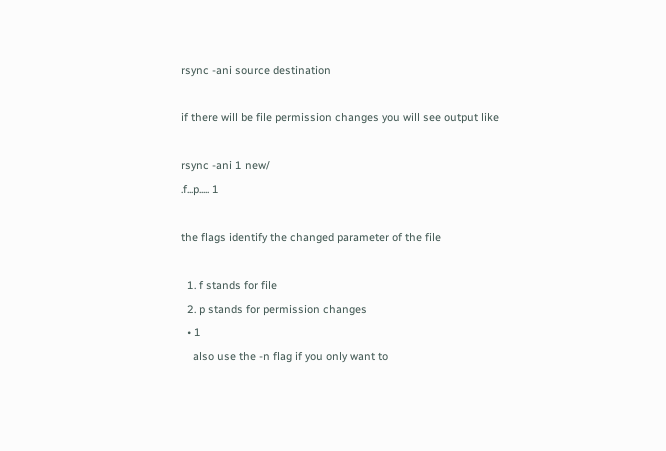rsync -ani source destination

if there will be file permission changes you will see output like

rsync -ani 1 new/
.f...p..... 1

the flags identify the changed parameter of the file

  1. f stands for file
  2. p stands for permission changes
  • 1
    also use the -n flag if you only want to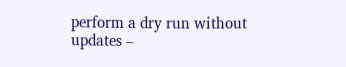perform a dry run without updates –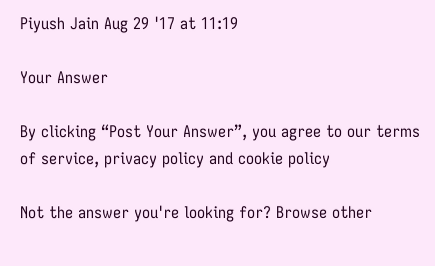Piyush Jain Aug 29 '17 at 11:19

Your Answer

By clicking “Post Your Answer”, you agree to our terms of service, privacy policy and cookie policy

Not the answer you're looking for? Browse other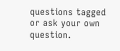questions tagged or ask your own question.